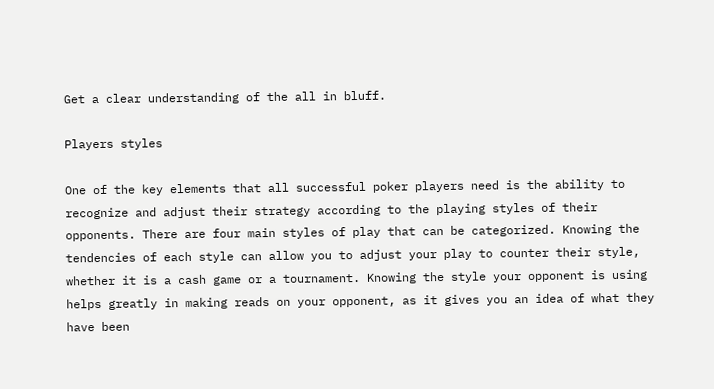Get a clear understanding of the all in bluff.

Players styles

One of the key elements that all successful poker players need is the ability to recognize and adjust their strategy according to the playing styles of their opponents. There are four main styles of play that can be categorized. Knowing the tendencies of each style can allow you to adjust your play to counter their style, whether it is a cash game or a tournament. Knowing the style your opponent is using helps greatly in making reads on your opponent, as it gives you an idea of what they have been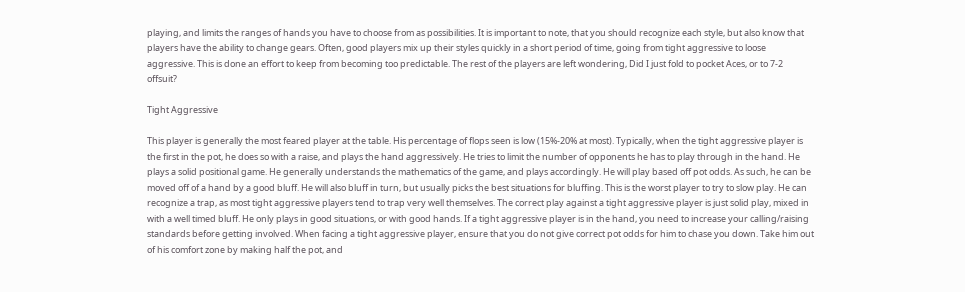playing, and limits the ranges of hands you have to choose from as possibilities. It is important to note, that you should recognize each style, but also know that players have the ability to change gears. Often, good players mix up their styles quickly in a short period of time, going from tight aggressive to loose aggressive. This is done an effort to keep from becoming too predictable. The rest of the players are left wondering, Did I just fold to pocket Aces, or to 7-2 offsuit?

Tight Aggressive

This player is generally the most feared player at the table. His percentage of flops seen is low (15%-20% at most). Typically, when the tight aggressive player is the first in the pot, he does so with a raise, and plays the hand aggressively. He tries to limit the number of opponents he has to play through in the hand. He plays a solid positional game. He generally understands the mathematics of the game, and plays accordingly. He will play based off pot odds. As such, he can be moved off of a hand by a good bluff. He will also bluff in turn, but usually picks the best situations for bluffing. This is the worst player to try to slow play. He can recognize a trap, as most tight aggressive players tend to trap very well themselves. The correct play against a tight aggressive player is just solid play, mixed in with a well timed bluff. He only plays in good situations, or with good hands. If a tight aggressive player is in the hand, you need to increase your calling/raising standards before getting involved. When facing a tight aggressive player, ensure that you do not give correct pot odds for him to chase you down. Take him out of his comfort zone by making half the pot, and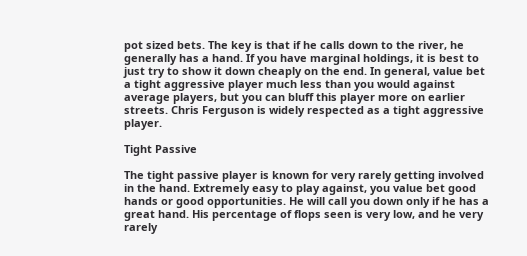pot sized bets. The key is that if he calls down to the river, he generally has a hand. If you have marginal holdings, it is best to just try to show it down cheaply on the end. In general, value bet a tight aggressive player much less than you would against average players, but you can bluff this player more on earlier streets. Chris Ferguson is widely respected as a tight aggressive player.

Tight Passive

The tight passive player is known for very rarely getting involved in the hand. Extremely easy to play against, you value bet good hands or good opportunities. He will call you down only if he has a great hand. His percentage of flops seen is very low, and he very rarely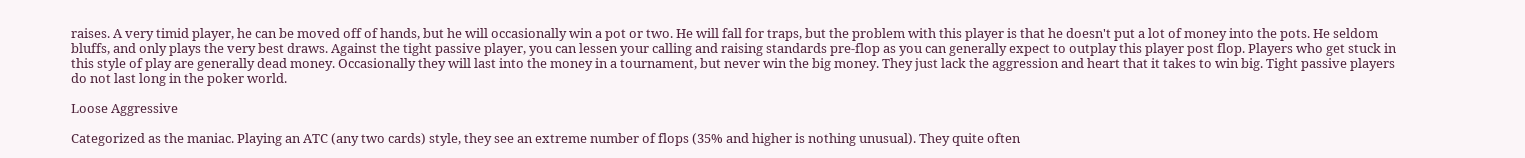raises. A very timid player, he can be moved off of hands, but he will occasionally win a pot or two. He will fall for traps, but the problem with this player is that he doesn't put a lot of money into the pots. He seldom bluffs, and only plays the very best draws. Against the tight passive player, you can lessen your calling and raising standards pre-flop as you can generally expect to outplay this player post flop. Players who get stuck in this style of play are generally dead money. Occasionally they will last into the money in a tournament, but never win the big money. They just lack the aggression and heart that it takes to win big. Tight passive players do not last long in the poker world.

Loose Aggressive

Categorized as the maniac. Playing an ATC (any two cards) style, they see an extreme number of flops (35% and higher is nothing unusual). They quite often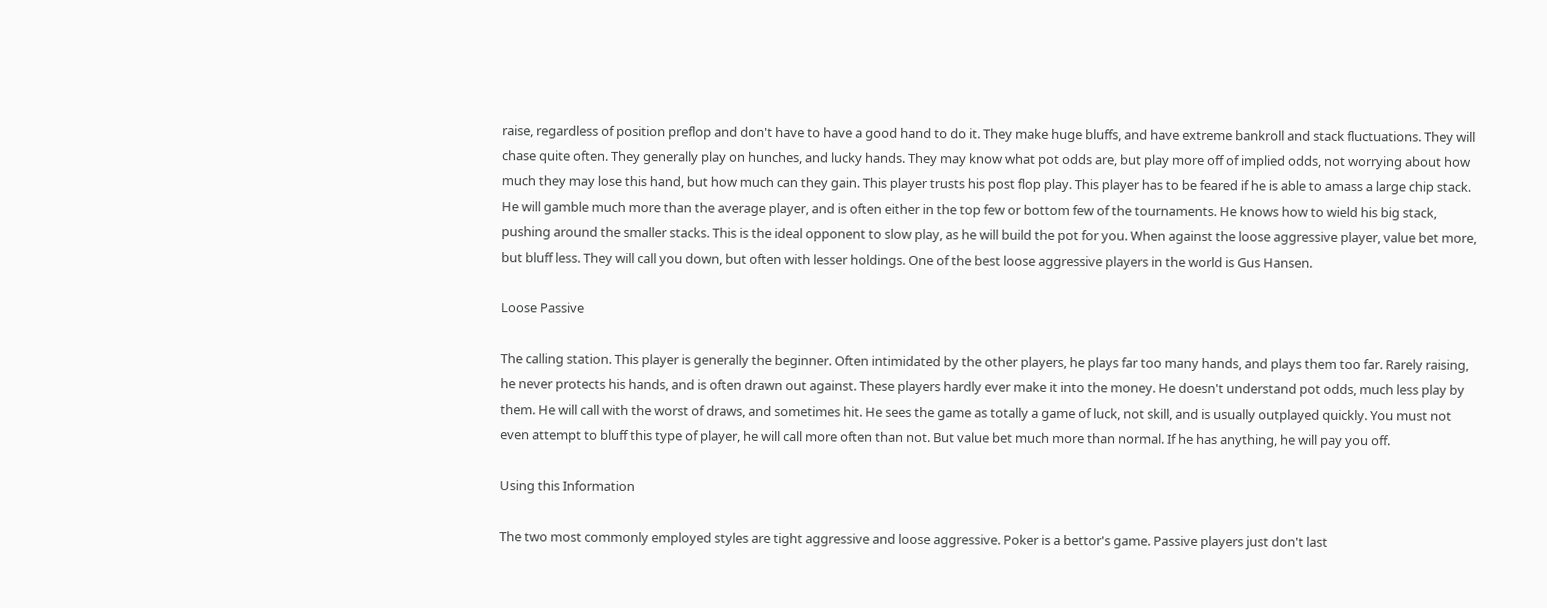raise, regardless of position preflop and don't have to have a good hand to do it. They make huge bluffs, and have extreme bankroll and stack fluctuations. They will chase quite often. They generally play on hunches, and lucky hands. They may know what pot odds are, but play more off of implied odds, not worrying about how much they may lose this hand, but how much can they gain. This player trusts his post flop play. This player has to be feared if he is able to amass a large chip stack. He will gamble much more than the average player, and is often either in the top few or bottom few of the tournaments. He knows how to wield his big stack, pushing around the smaller stacks. This is the ideal opponent to slow play, as he will build the pot for you. When against the loose aggressive player, value bet more, but bluff less. They will call you down, but often with lesser holdings. One of the best loose aggressive players in the world is Gus Hansen.

Loose Passive

The calling station. This player is generally the beginner. Often intimidated by the other players, he plays far too many hands, and plays them too far. Rarely raising, he never protects his hands, and is often drawn out against. These players hardly ever make it into the money. He doesn't understand pot odds, much less play by them. He will call with the worst of draws, and sometimes hit. He sees the game as totally a game of luck, not skill, and is usually outplayed quickly. You must not even attempt to bluff this type of player, he will call more often than not. But value bet much more than normal. If he has anything, he will pay you off.

Using this Information

The two most commonly employed styles are tight aggressive and loose aggressive. Poker is a bettor's game. Passive players just don't last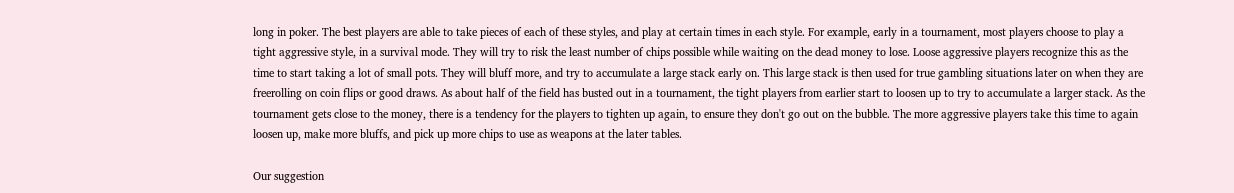long in poker. The best players are able to take pieces of each of these styles, and play at certain times in each style. For example, early in a tournament, most players choose to play a tight aggressive style, in a survival mode. They will try to risk the least number of chips possible while waiting on the dead money to lose. Loose aggressive players recognize this as the time to start taking a lot of small pots. They will bluff more, and try to accumulate a large stack early on. This large stack is then used for true gambling situations later on when they are freerolling on coin flips or good draws. As about half of the field has busted out in a tournament, the tight players from earlier start to loosen up to try to accumulate a larger stack. As the tournament gets close to the money, there is a tendency for the players to tighten up again, to ensure they don't go out on the bubble. The more aggressive players take this time to again loosen up, make more bluffs, and pick up more chips to use as weapons at the later tables.

Our suggestion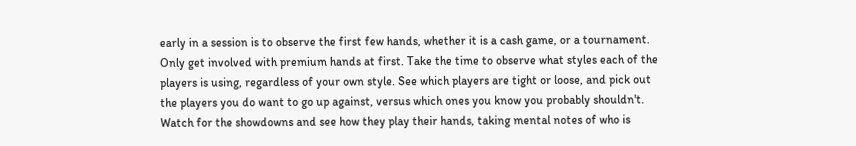early in a session is to observe the first few hands, whether it is a cash game, or a tournament. Only get involved with premium hands at first. Take the time to observe what styles each of the players is using, regardless of your own style. See which players are tight or loose, and pick out the players you do want to go up against, versus which ones you know you probably shouldn't. Watch for the showdowns and see how they play their hands, taking mental notes of who is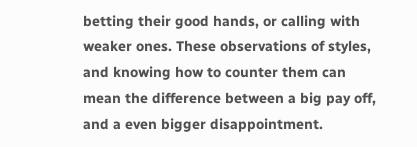betting their good hands, or calling with weaker ones. These observations of styles, and knowing how to counter them can mean the difference between a big pay off, and a even bigger disappointment.